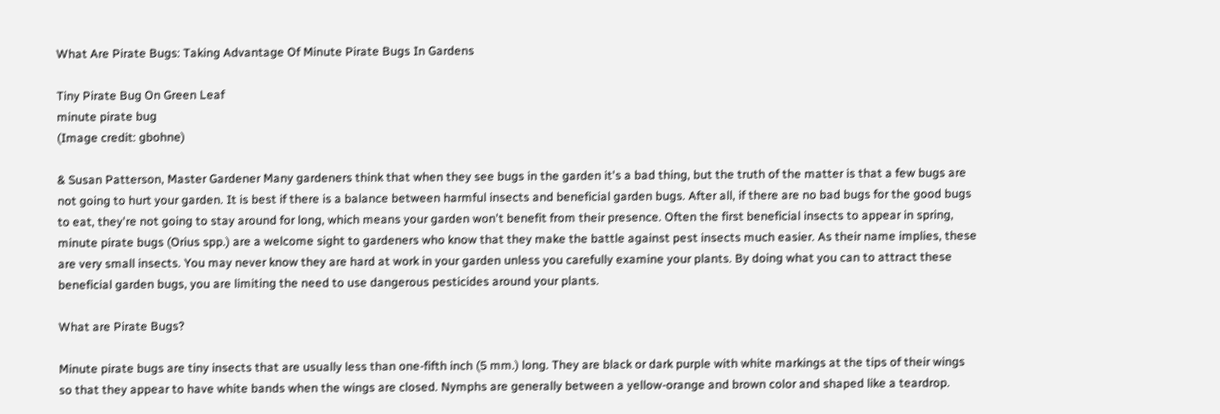What Are Pirate Bugs: Taking Advantage Of Minute Pirate Bugs In Gardens

Tiny Pirate Bug On Green Leaf
minute pirate bug
(Image credit: gbohne)

& Susan Patterson, Master Gardener Many gardeners think that when they see bugs in the garden it's a bad thing, but the truth of the matter is that a few bugs are not going to hurt your garden. It is best if there is a balance between harmful insects and beneficial garden bugs. After all, if there are no bad bugs for the good bugs to eat, they're not going to stay around for long, which means your garden won't benefit from their presence. Often the first beneficial insects to appear in spring, minute pirate bugs (Orius spp.) are a welcome sight to gardeners who know that they make the battle against pest insects much easier. As their name implies, these are very small insects. You may never know they are hard at work in your garden unless you carefully examine your plants. By doing what you can to attract these beneficial garden bugs, you are limiting the need to use dangerous pesticides around your plants.

What are Pirate Bugs?

Minute pirate bugs are tiny insects that are usually less than one-fifth inch (5 mm.) long. They are black or dark purple with white markings at the tips of their wings so that they appear to have white bands when the wings are closed. Nymphs are generally between a yellow-orange and brown color and shaped like a teardrop.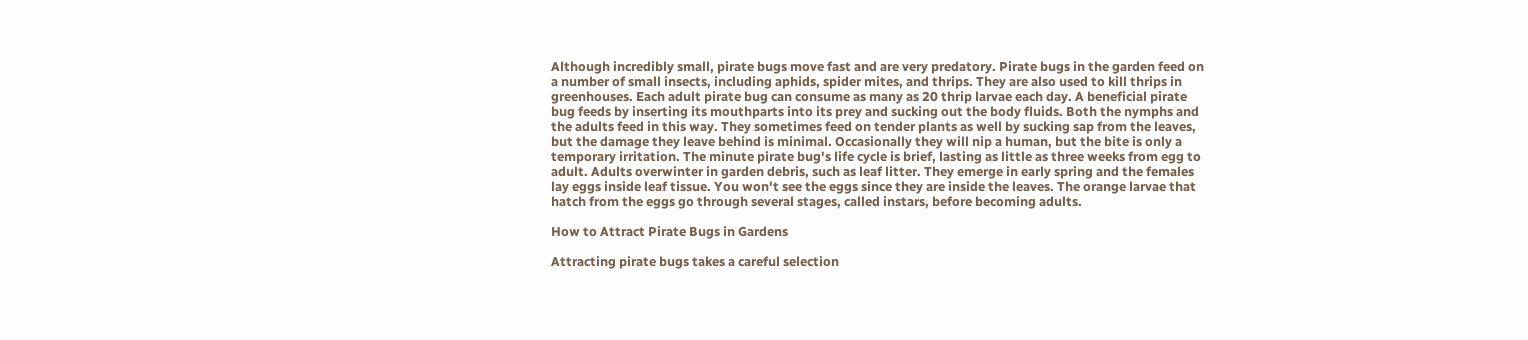Although incredibly small, pirate bugs move fast and are very predatory. Pirate bugs in the garden feed on a number of small insects, including aphids, spider mites, and thrips. They are also used to kill thrips in greenhouses. Each adult pirate bug can consume as many as 20 thrip larvae each day. A beneficial pirate bug feeds by inserting its mouthparts into its prey and sucking out the body fluids. Both the nymphs and the adults feed in this way. They sometimes feed on tender plants as well by sucking sap from the leaves, but the damage they leave behind is minimal. Occasionally they will nip a human, but the bite is only a temporary irritation. The minute pirate bug's life cycle is brief, lasting as little as three weeks from egg to adult. Adults overwinter in garden debris, such as leaf litter. They emerge in early spring and the females lay eggs inside leaf tissue. You won't see the eggs since they are inside the leaves. The orange larvae that hatch from the eggs go through several stages, called instars, before becoming adults.

How to Attract Pirate Bugs in Gardens

Attracting pirate bugs takes a careful selection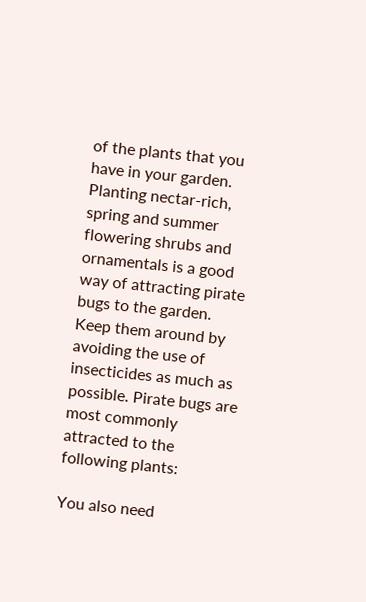of the plants that you have in your garden. Planting nectar-rich, spring and summer flowering shrubs and ornamentals is a good way of attracting pirate bugs to the garden. Keep them around by avoiding the use of insecticides as much as possible. Pirate bugs are most commonly attracted to the following plants:

You also need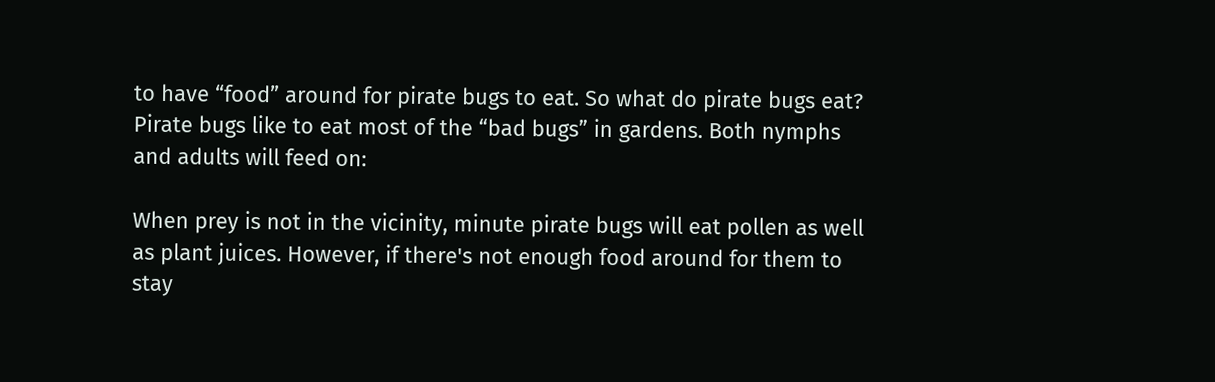to have “food” around for pirate bugs to eat. So what do pirate bugs eat? Pirate bugs like to eat most of the “bad bugs” in gardens. Both nymphs and adults will feed on:

When prey is not in the vicinity, minute pirate bugs will eat pollen as well as plant juices. However, if there's not enough food around for them to stay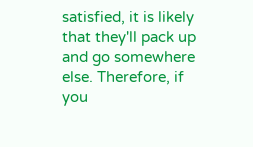satisfied, it is likely that they'll pack up and go somewhere else. Therefore, if you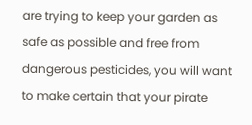are trying to keep your garden as safe as possible and free from dangerous pesticides, you will want to make certain that your pirate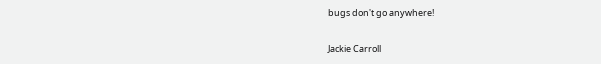bugs don't go anywhere!

Jackie Carroll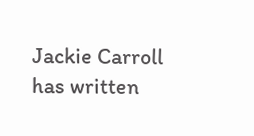Jackie Carroll has written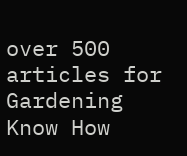over 500 articles for Gardening Know How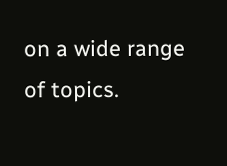on a wide range of topics.